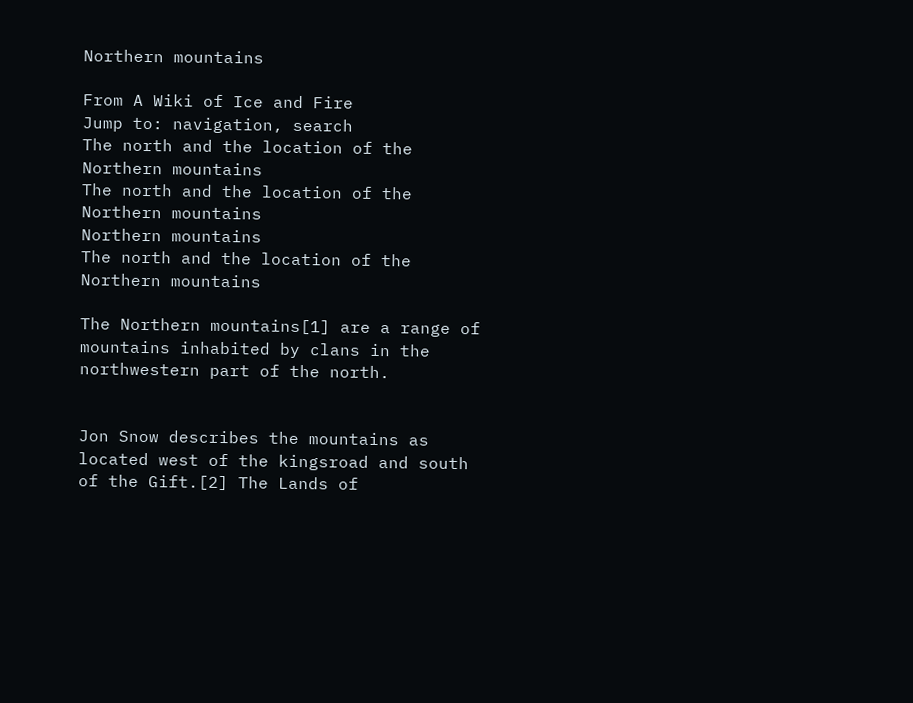Northern mountains

From A Wiki of Ice and Fire
Jump to: navigation, search
The north and the location of the Northern mountains
The north and the location of the Northern mountains
Northern mountains
The north and the location of the Northern mountains

The Northern mountains[1] are a range of mountains inhabited by clans in the northwestern part of the north.


Jon Snow describes the mountains as located west of the kingsroad and south of the Gift.[2] The Lands of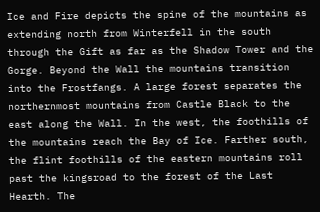Ice and Fire depicts the spine of the mountains as extending north from Winterfell in the south through the Gift as far as the Shadow Tower and the Gorge. Beyond the Wall the mountains transition into the Frostfangs. A large forest separates the northernmost mountains from Castle Black to the east along the Wall. In the west, the foothills of the mountains reach the Bay of Ice. Farther south, the flint foothills of the eastern mountains roll past the kingsroad to the forest of the Last Hearth. The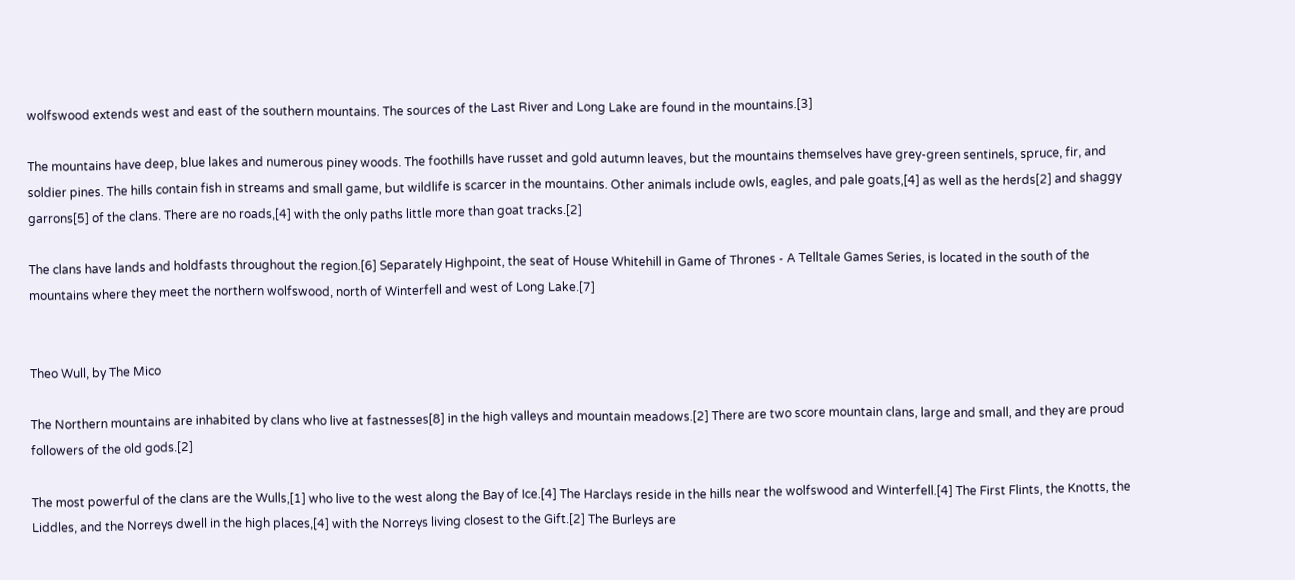wolfswood extends west and east of the southern mountains. The sources of the Last River and Long Lake are found in the mountains.[3]

The mountains have deep, blue lakes and numerous piney woods. The foothills have russet and gold autumn leaves, but the mountains themselves have grey-green sentinels, spruce, fir, and soldier pines. The hills contain fish in streams and small game, but wildlife is scarcer in the mountains. Other animals include owls, eagles, and pale goats,[4] as well as the herds[2] and shaggy garrons[5] of the clans. There are no roads,[4] with the only paths little more than goat tracks.[2]

The clans have lands and holdfasts throughout the region.[6] Separately Highpoint, the seat of House Whitehill in Game of Thrones - A Telltale Games Series, is located in the south of the mountains where they meet the northern wolfswood, north of Winterfell and west of Long Lake.[7]


Theo Wull, by The Mico

The Northern mountains are inhabited by clans who live at fastnesses[8] in the high valleys and mountain meadows.[2] There are two score mountain clans, large and small, and they are proud followers of the old gods.[2]

The most powerful of the clans are the Wulls,[1] who live to the west along the Bay of Ice.[4] The Harclays reside in the hills near the wolfswood and Winterfell.[4] The First Flints, the Knotts, the Liddles, and the Norreys dwell in the high places,[4] with the Norreys living closest to the Gift.[2] The Burleys are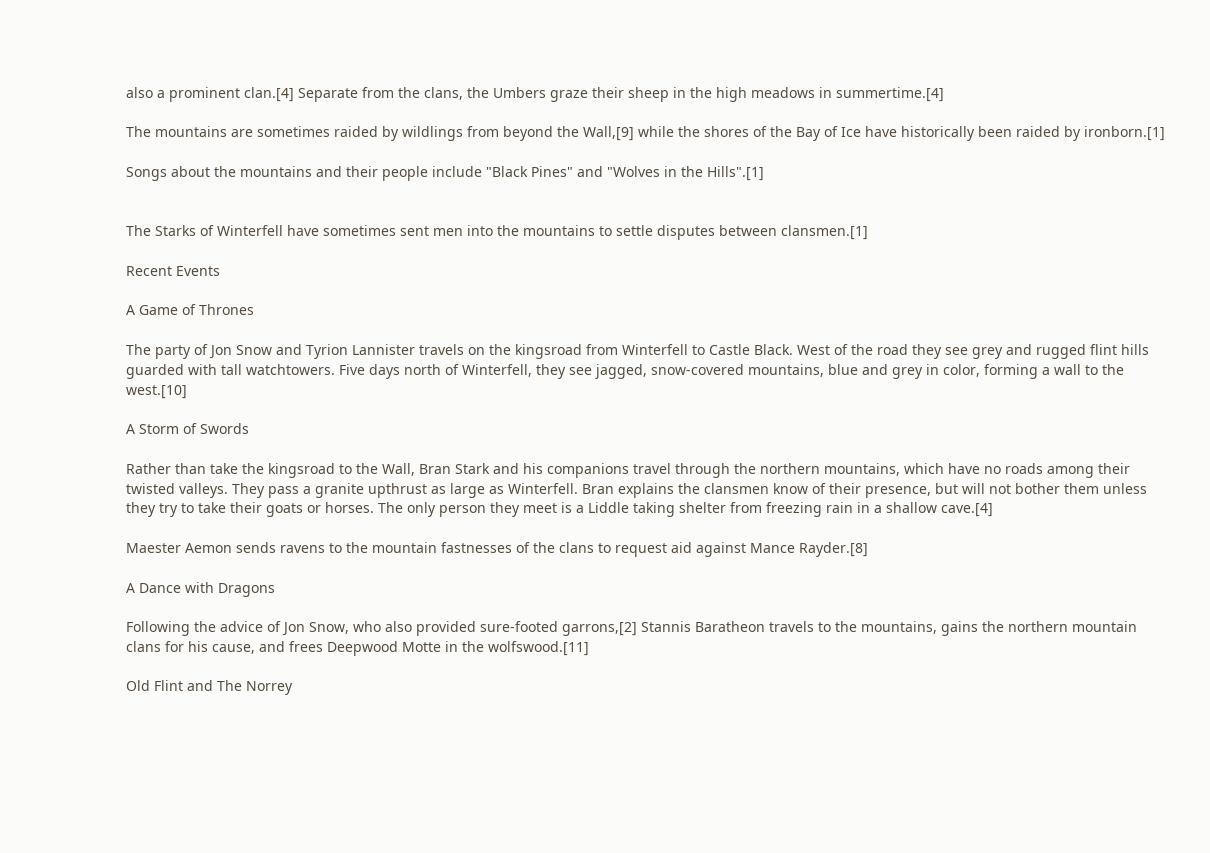also a prominent clan.[4] Separate from the clans, the Umbers graze their sheep in the high meadows in summertime.[4]

The mountains are sometimes raided by wildlings from beyond the Wall,[9] while the shores of the Bay of Ice have historically been raided by ironborn.[1]

Songs about the mountains and their people include "Black Pines" and "Wolves in the Hills".[1]


The Starks of Winterfell have sometimes sent men into the mountains to settle disputes between clansmen.[1]

Recent Events

A Game of Thrones

The party of Jon Snow and Tyrion Lannister travels on the kingsroad from Winterfell to Castle Black. West of the road they see grey and rugged flint hills guarded with tall watchtowers. Five days north of Winterfell, they see jagged, snow-covered mountains, blue and grey in color, forming a wall to the west.[10]

A Storm of Swords

Rather than take the kingsroad to the Wall, Bran Stark and his companions travel through the northern mountains, which have no roads among their twisted valleys. They pass a granite upthrust as large as Winterfell. Bran explains the clansmen know of their presence, but will not bother them unless they try to take their goats or horses. The only person they meet is a Liddle taking shelter from freezing rain in a shallow cave.[4]

Maester Aemon sends ravens to the mountain fastnesses of the clans to request aid against Mance Rayder.[8]

A Dance with Dragons

Following the advice of Jon Snow, who also provided sure-footed garrons,[2] Stannis Baratheon travels to the mountains, gains the northern mountain clans for his cause, and frees Deepwood Motte in the wolfswood.[11]

Old Flint and The Norrey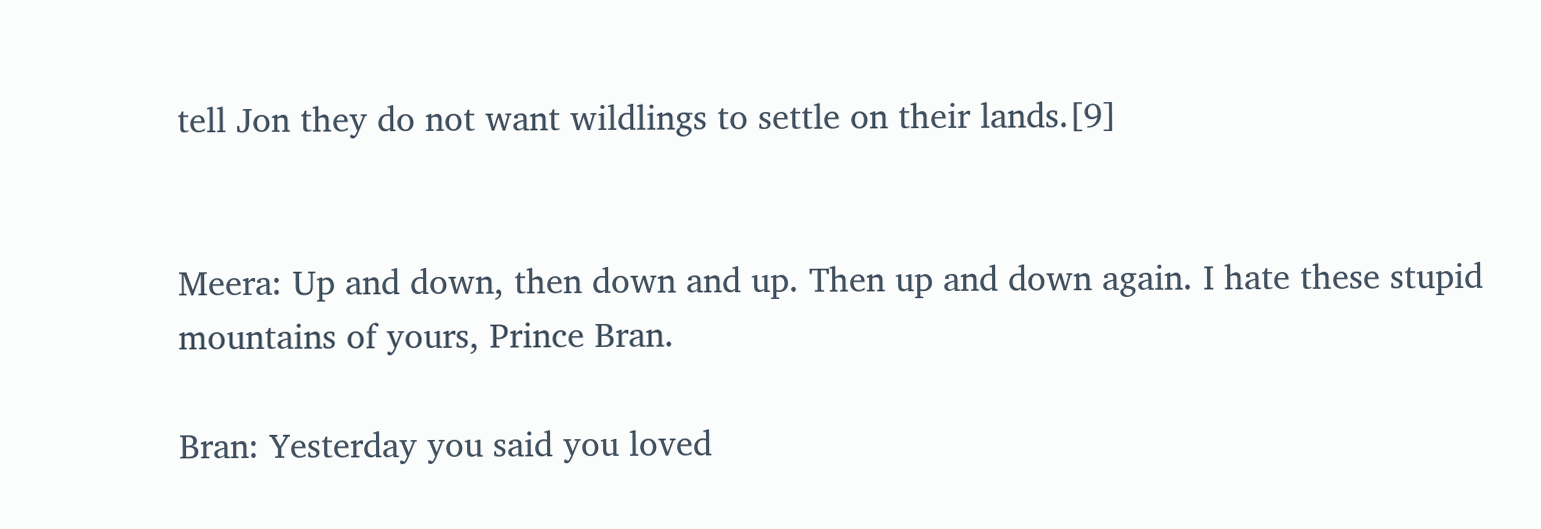tell Jon they do not want wildlings to settle on their lands.[9]


Meera: Up and down, then down and up. Then up and down again. I hate these stupid mountains of yours, Prince Bran.

Bran: Yesterday you said you loved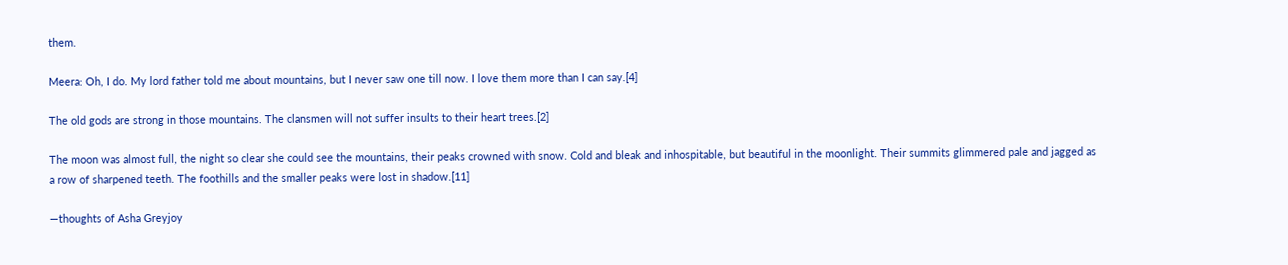them.

Meera: Oh, I do. My lord father told me about mountains, but I never saw one till now. I love them more than I can say.[4]

The old gods are strong in those mountains. The clansmen will not suffer insults to their heart trees.[2]

The moon was almost full, the night so clear she could see the mountains, their peaks crowned with snow. Cold and bleak and inhospitable, but beautiful in the moonlight. Their summits glimmered pale and jagged as a row of sharpened teeth. The foothills and the smaller peaks were lost in shadow.[11]

—thoughts of Asha Greyjoy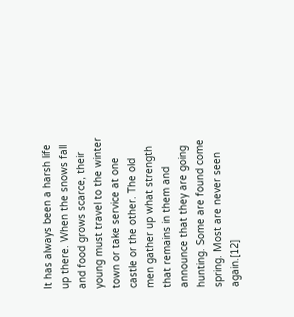It has always been a harsh life up there. When the snows fall and food grows scarce, their young must travel to the winter town or take service at one castle or the other. The old men gather up what strength that remains in them and announce that they are going hunting. Some are found come spring. Most are never seen again.[12]